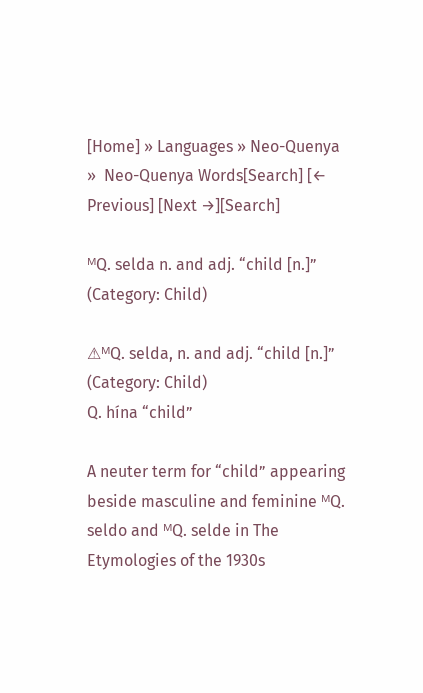[Home] » Languages » Neo-Quenya »  Neo-Quenya Words[Search] [← Previous] [Next →][Search]

ᴹQ. selda n. and adj. “child [n.]” (Category: Child)

⚠ᴹQ. selda, n. and adj. “child [n.]” (Category: Child)
Q. hína “child”

A neuter term for “child” appearing beside masculine and feminine ᴹQ. seldo and ᴹQ. selde in The Etymologies of the 1930s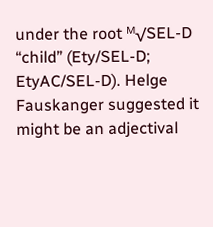under the root ᴹ√SEL-D “child” (Ety/SEL-D; EtyAC/SEL-D). Helge Fauskanger suggested it might be an adjectival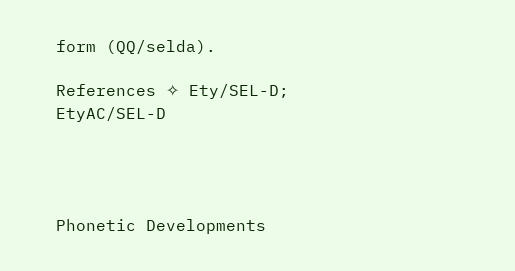form (QQ/selda).

References ✧ Ety/SEL-D; EtyAC/SEL-D




Phonetic Developments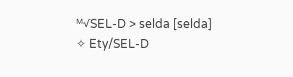ᴹ√SEL-D > selda [selda] ✧ Ety/SEL-D